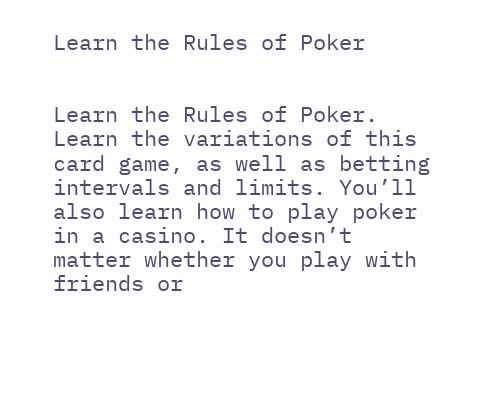Learn the Rules of Poker


Learn the Rules of Poker. Learn the variations of this card game, as well as betting intervals and limits. You’ll also learn how to play poker in a casino. It doesn’t matter whether you play with friends or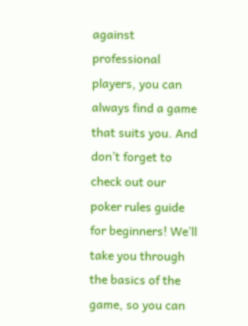against professional players, you can always find a game that suits you. And don’t forget to check out our poker rules guide for beginners! We’ll take you through the basics of the game, so you can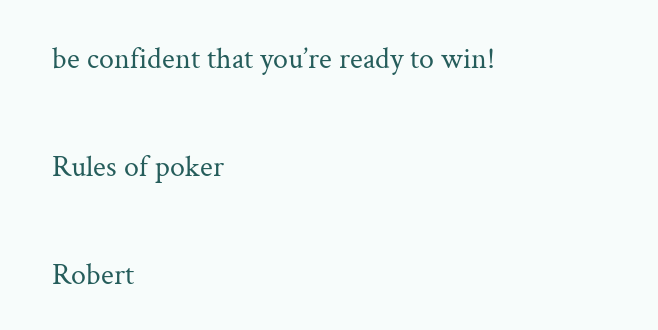be confident that you’re ready to win!

Rules of poker

Robert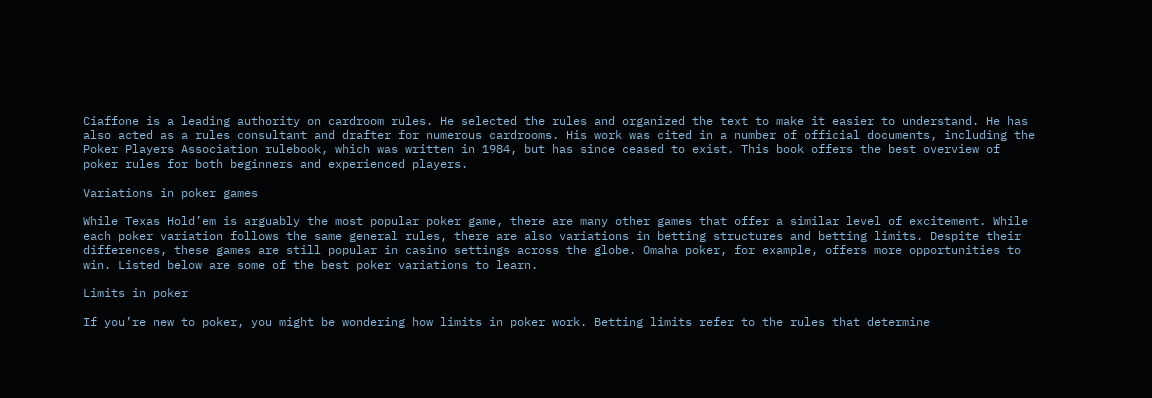Ciaffone is a leading authority on cardroom rules. He selected the rules and organized the text to make it easier to understand. He has also acted as a rules consultant and drafter for numerous cardrooms. His work was cited in a number of official documents, including the Poker Players Association rulebook, which was written in 1984, but has since ceased to exist. This book offers the best overview of poker rules for both beginners and experienced players.

Variations in poker games

While Texas Hold’em is arguably the most popular poker game, there are many other games that offer a similar level of excitement. While each poker variation follows the same general rules, there are also variations in betting structures and betting limits. Despite their differences, these games are still popular in casino settings across the globe. Omaha poker, for example, offers more opportunities to win. Listed below are some of the best poker variations to learn.

Limits in poker

If you’re new to poker, you might be wondering how limits in poker work. Betting limits refer to the rules that determine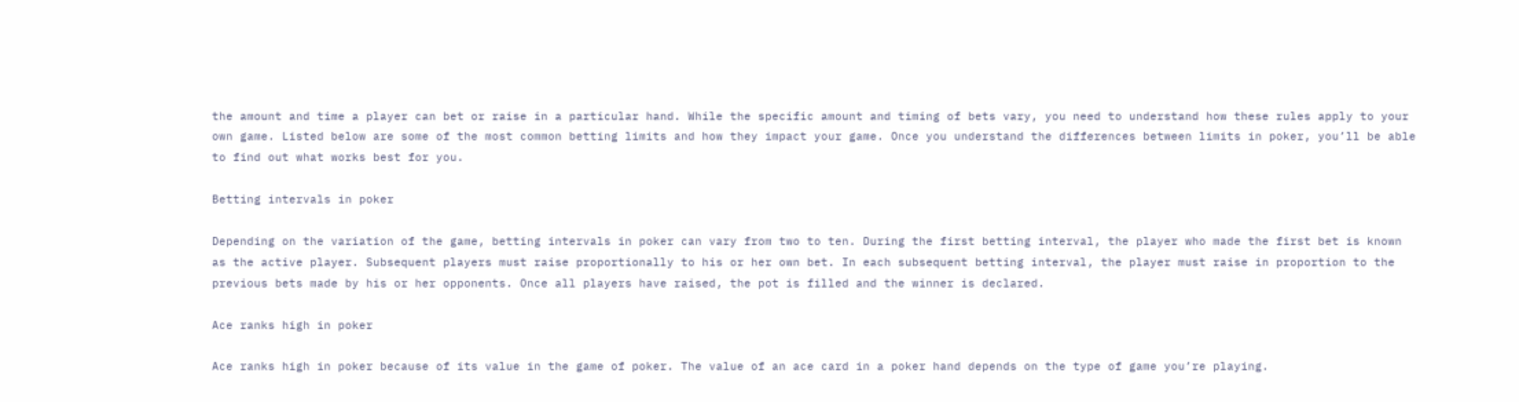the amount and time a player can bet or raise in a particular hand. While the specific amount and timing of bets vary, you need to understand how these rules apply to your own game. Listed below are some of the most common betting limits and how they impact your game. Once you understand the differences between limits in poker, you’ll be able to find out what works best for you.

Betting intervals in poker

Depending on the variation of the game, betting intervals in poker can vary from two to ten. During the first betting interval, the player who made the first bet is known as the active player. Subsequent players must raise proportionally to his or her own bet. In each subsequent betting interval, the player must raise in proportion to the previous bets made by his or her opponents. Once all players have raised, the pot is filled and the winner is declared.

Ace ranks high in poker

Ace ranks high in poker because of its value in the game of poker. The value of an ace card in a poker hand depends on the type of game you’re playing.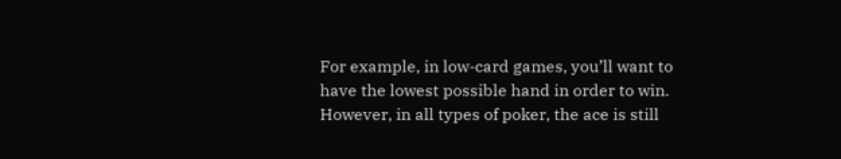For example, in low-card games, you’ll want to have the lowest possible hand in order to win. However, in all types of poker, the ace is still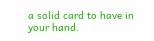a solid card to have in your hand.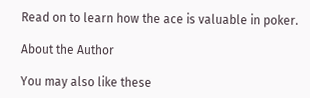Read on to learn how the ace is valuable in poker.

About the Author

You may also like these